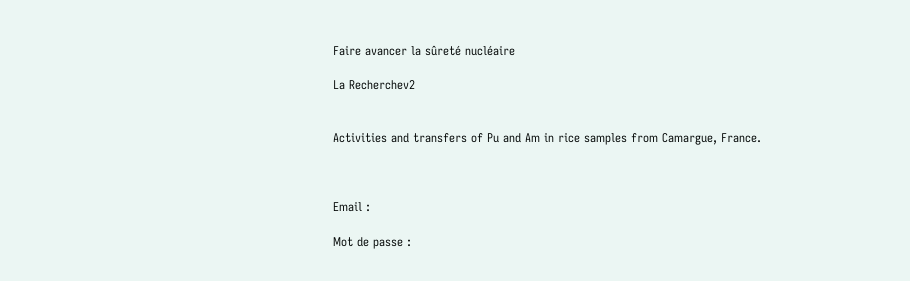Faire avancer la sûreté nucléaire

La Recherchev2


Activities and transfers of Pu and Am in rice samples from Camargue, France.



Email :

Mot de passe :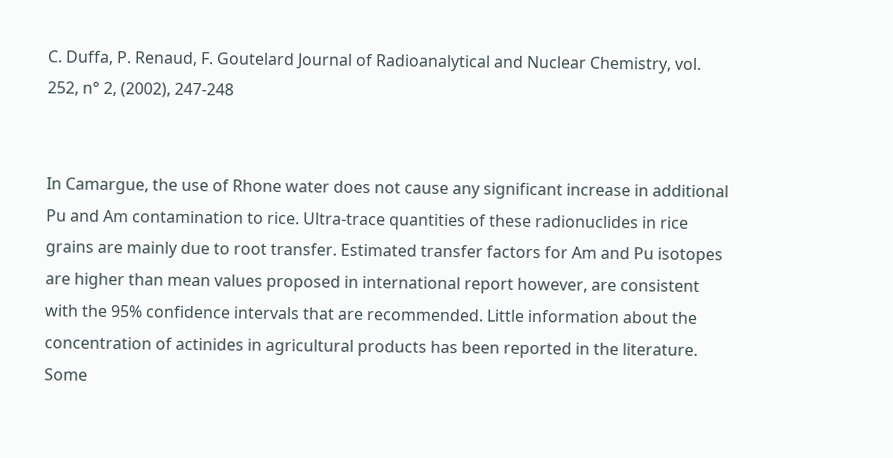C. Duffa, P. Renaud, F. Goutelard Journal of Radioanalytical and Nuclear Chemistry, vol. 252, n° 2, (2002), 247-248


In Camargue, the use of Rhone water does not cause any significant increase in additional Pu and Am contamination to rice. Ultra-trace quantities of these radionuclides in rice grains are mainly due to root transfer. Estimated transfer factors for Am and Pu isotopes are higher than mean values proposed in international report however, are consistent with the 95% confidence intervals that are recommended. Little information about the concentration of actinides in agricultural products has been reported in the literature. Some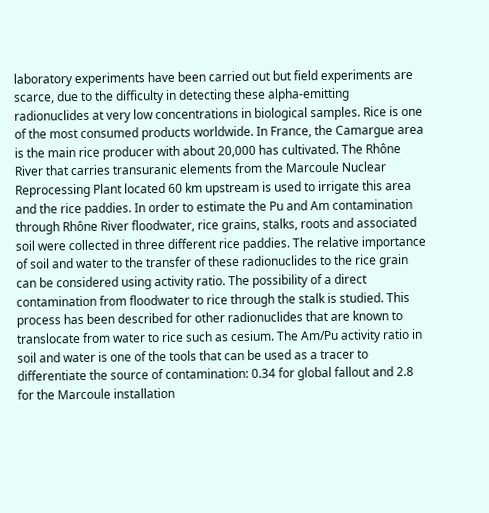laboratory experiments have been carried out but field experiments are scarce, due to the difficulty in detecting these alpha-emitting radionuclides at very low concentrations in biological samples. Rice is one of the most consumed products worldwide. In France, the Camargue area is the main rice producer with about 20,000 has cultivated. The Rhône River that carries transuranic elements from the Marcoule Nuclear Reprocessing Plant located 60 km upstream is used to irrigate this area and the rice paddies. In order to estimate the Pu and Am contamination through Rhône River floodwater, rice grains, stalks, roots and associated soil were collected in three different rice paddies. The relative importance of soil and water to the transfer of these radionuclides to the rice grain can be considered using activity ratio. The possibility of a direct contamination from floodwater to rice through the stalk is studied. This process has been described for other radionuclides that are known to translocate from water to rice such as cesium. The Am/Pu activity ratio in soil and water is one of the tools that can be used as a tracer to differentiate the source of contamination: 0.34 for global fallout and 2.8 for the Marcoule installation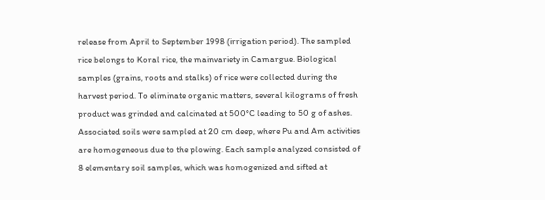release from April to September 1998 (irrigation period). The sampled rice belongs to Koral rice, the mainvariety in Camargue. Biological samples (grains, roots and stalks) of rice were collected during the harvest period. To eliminate organic matters, several kilograms of fresh product was grinded and calcinated at 500°C leading to 50 g of ashes. Associated soils were sampled at 20 cm deep, where Pu and Am activities are homogeneous due to the plowing. Each sample analyzed consisted of 8 elementary soil samples, which was homogenized and sifted at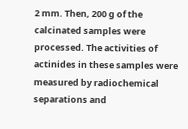2 mm. Then, 200 g of the calcinated samples were processed. The activities of actinides in these samples were measured by radiochemical separations and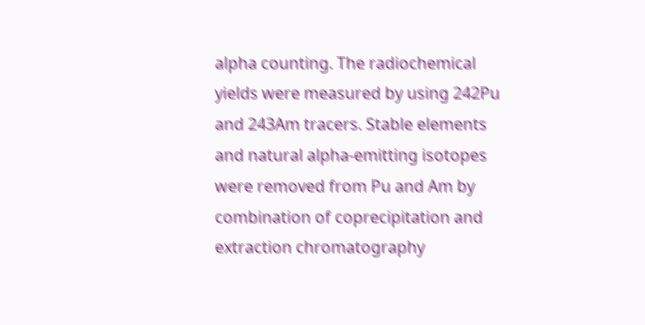alpha counting. The radiochemical yields were measured by using 242Pu and 243Am tracers. Stable elements and natural alpha-emitting isotopes were removed from Pu and Am by combination of coprecipitation and extraction chromatography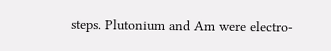steps. Plutonium and Am were electro-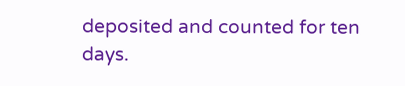deposited and counted for ten days.